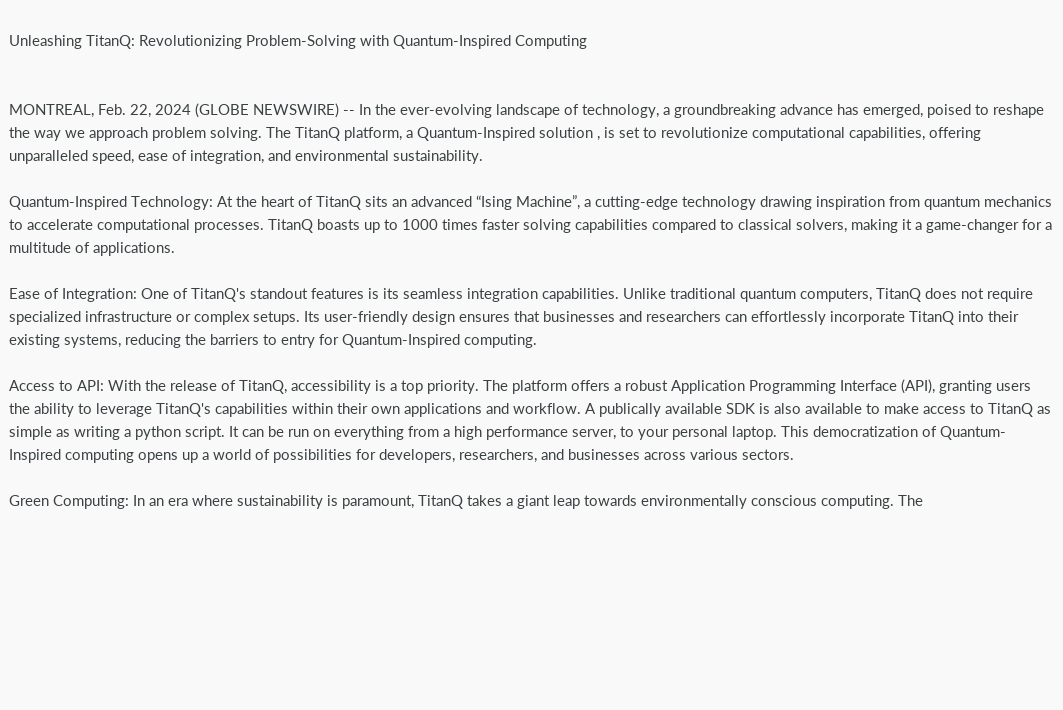Unleashing TitanQ: Revolutionizing Problem-Solving with Quantum-Inspired Computing


MONTREAL, Feb. 22, 2024 (GLOBE NEWSWIRE) -- In the ever-evolving landscape of technology, a groundbreaking advance has emerged, poised to reshape the way we approach problem solving. The TitanQ platform, a Quantum-Inspired solution , is set to revolutionize computational capabilities, offering unparalleled speed, ease of integration, and environmental sustainability.

Quantum-Inspired Technology: At the heart of TitanQ sits an advanced “Ising Machine”, a cutting-edge technology drawing inspiration from quantum mechanics to accelerate computational processes. TitanQ boasts up to 1000 times faster solving capabilities compared to classical solvers, making it a game-changer for a multitude of applications.

Ease of Integration: One of TitanQ's standout features is its seamless integration capabilities. Unlike traditional quantum computers, TitanQ does not require specialized infrastructure or complex setups. Its user-friendly design ensures that businesses and researchers can effortlessly incorporate TitanQ into their existing systems, reducing the barriers to entry for Quantum-Inspired computing.

Access to API: With the release of TitanQ, accessibility is a top priority. The platform offers a robust Application Programming Interface (API), granting users the ability to leverage TitanQ's capabilities within their own applications and workflow. A publically available SDK is also available to make access to TitanQ as simple as writing a python script. It can be run on everything from a high performance server, to your personal laptop. This democratization of Quantum-Inspired computing opens up a world of possibilities for developers, researchers, and businesses across various sectors.

Green Computing: In an era where sustainability is paramount, TitanQ takes a giant leap towards environmentally conscious computing. The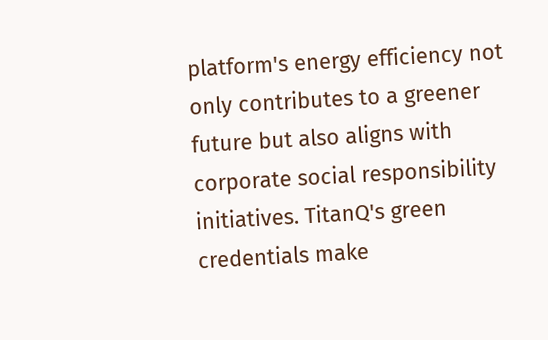platform's energy efficiency not only contributes to a greener future but also aligns with corporate social responsibility initiatives. TitanQ's green credentials make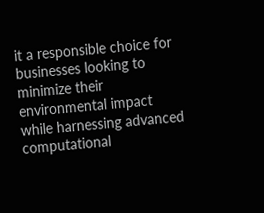it a responsible choice for businesses looking to minimize their environmental impact while harnessing advanced computational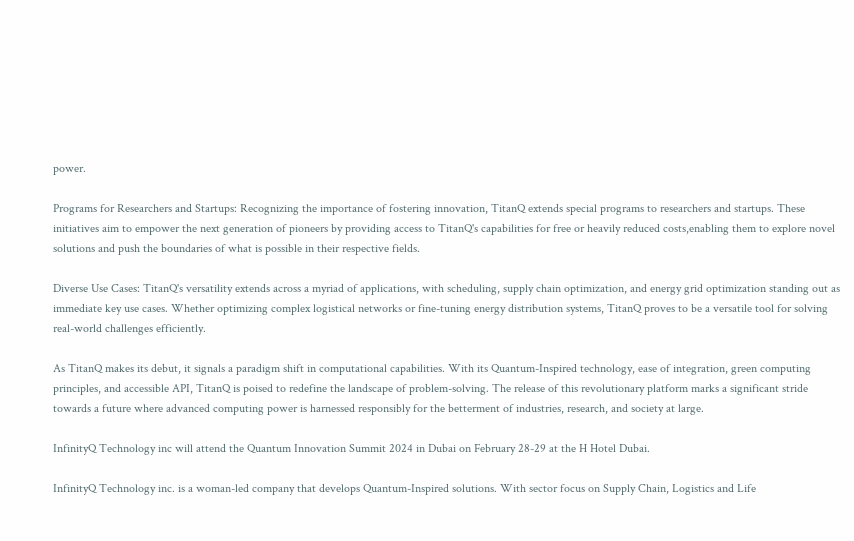power.

Programs for Researchers and Startups: Recognizing the importance of fostering innovation, TitanQ extends special programs to researchers and startups. These initiatives aim to empower the next generation of pioneers by providing access to TitanQ's capabilities for free or heavily reduced costs,enabling them to explore novel solutions and push the boundaries of what is possible in their respective fields.

Diverse Use Cases: TitanQ's versatility extends across a myriad of applications, with scheduling, supply chain optimization, and energy grid optimization standing out as immediate key use cases. Whether optimizing complex logistical networks or fine-tuning energy distribution systems, TitanQ proves to be a versatile tool for solving real-world challenges efficiently.

As TitanQ makes its debut, it signals a paradigm shift in computational capabilities. With its Quantum-Inspired technology, ease of integration, green computing principles, and accessible API, TitanQ is poised to redefine the landscape of problem-solving. The release of this revolutionary platform marks a significant stride towards a future where advanced computing power is harnessed responsibly for the betterment of industries, research, and society at large.

InfinityQ Technology inc will attend the Quantum Innovation Summit 2024 in Dubai on February 28-29 at the H Hotel Dubai.

InfinityQ Technology inc. is a woman-led company that develops Quantum-Inspired solutions. With sector focus on Supply Chain, Logistics and Life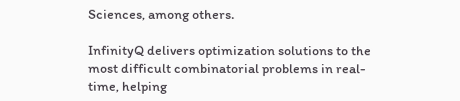Sciences, among others.

InfinityQ delivers optimization solutions to the most difficult combinatorial problems in real-time, helping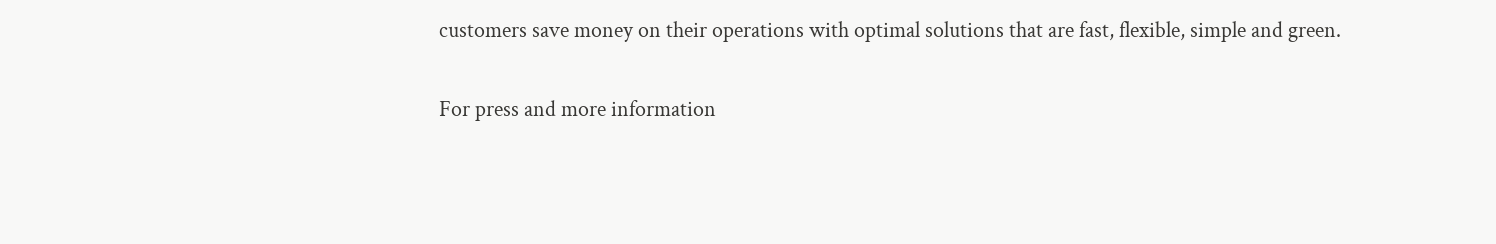customers save money on their operations with optimal solutions that are fast, flexible, simple and green.

For press and more information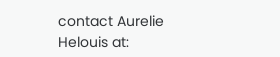contact Aurelie Helouis at: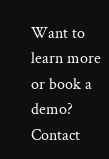Want to learn more or book a demo? Contact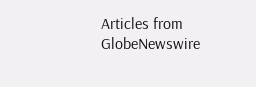Articles from GlobeNewswire